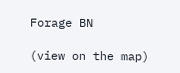Forage BN

(view on the map)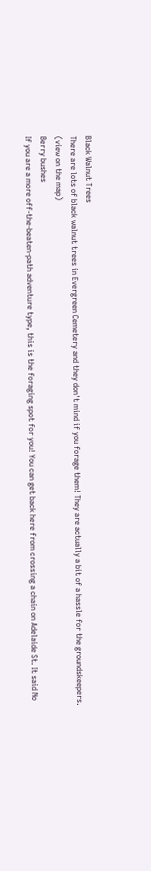Black Walnut Trees
There are lots of black walnut trees in Evergreen Cemetery and they don't mind if you forage them! They are actually a bit of a hassle for the groundskeepers.
(view on the map)
Berry bushes
If you are a more off-the-beaten-path adventure type, this is the foraging spot for you! You can get back here from crossing a chain on Adelaide St. It said No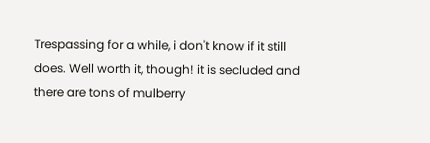Trespassing for a while, i don't know if it still does. Well worth it, though! it is secluded and there are tons of mulberry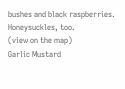bushes and black raspberries. Honeysuckles, too.
(view on the map)
Garlic Mustard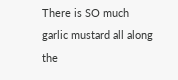There is SO much garlic mustard all along the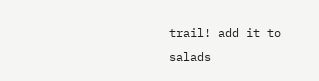trail! add it to salads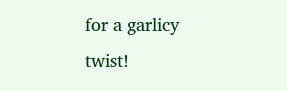for a garlicy twist!